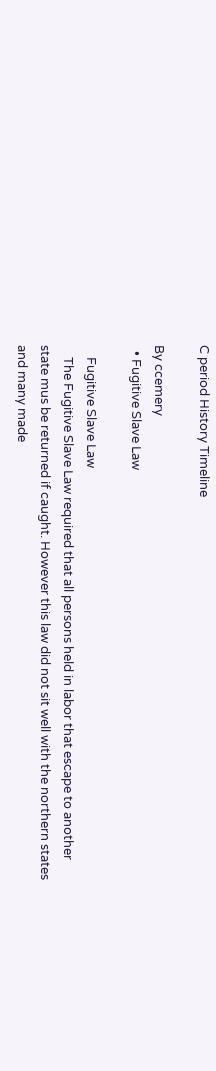C period History Timeline

By ccemery
  • Fugitive Slave Law

    Fugitive Slave Law
    The Fugitive Slave Law required that all persons held in labor that escape to another state mus be returned if caught. However this law did not sit well with the northern states and many made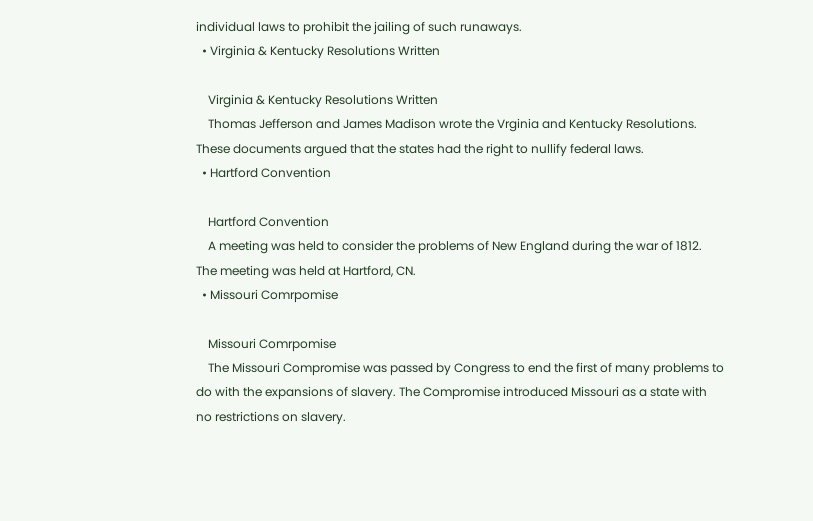individual laws to prohibit the jailing of such runaways.
  • Virginia & Kentucky Resolutions Written

    Virginia & Kentucky Resolutions Written
    Thomas Jefferson and James Madison wrote the Vrginia and Kentucky Resolutions. These documents argued that the states had the right to nullify federal laws.
  • Hartford Convention

    Hartford Convention
    A meeting was held to consider the problems of New England during the war of 1812. The meeting was held at Hartford, CN.
  • Missouri Comrpomise

    Missouri Comrpomise
    The Missouri Compromise was passed by Congress to end the first of many problems to do with the expansions of slavery. The Compromise introduced Missouri as a state with no restrictions on slavery.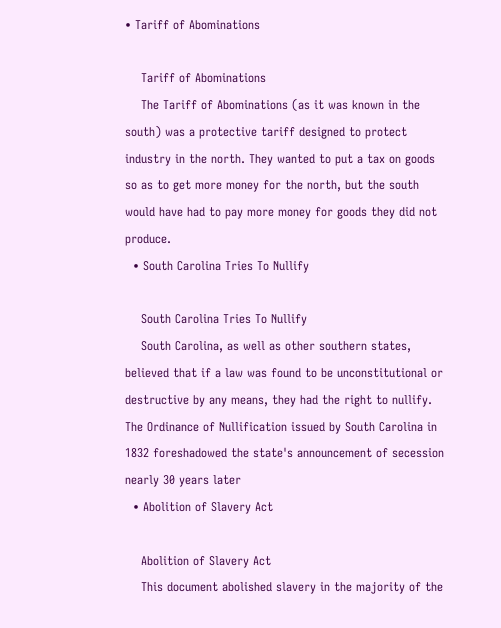• Tariff of Abominations

    Tariff of Abominations
    The Tariff of Abominations (as it was known in the south) was a protective tariff designed to protect industry in the north. They wanted to put a tax on goods so as to get more money for the north, but the south would have had to pay more money for goods they did not produce.
  • South Carolina Tries To Nullify

    South Carolina Tries To Nullify
    South Carolina, as well as other southern states, believed that if a law was found to be unconstitutional or destructive by any means, they had the right to nullify. The Ordinance of Nullification issued by South Carolina in 1832 foreshadowed the state's announcement of secession nearly 30 years later
  • Abolition of Slavery Act

    Abolition of Slavery Act
    This document abolished slavery in the majority of the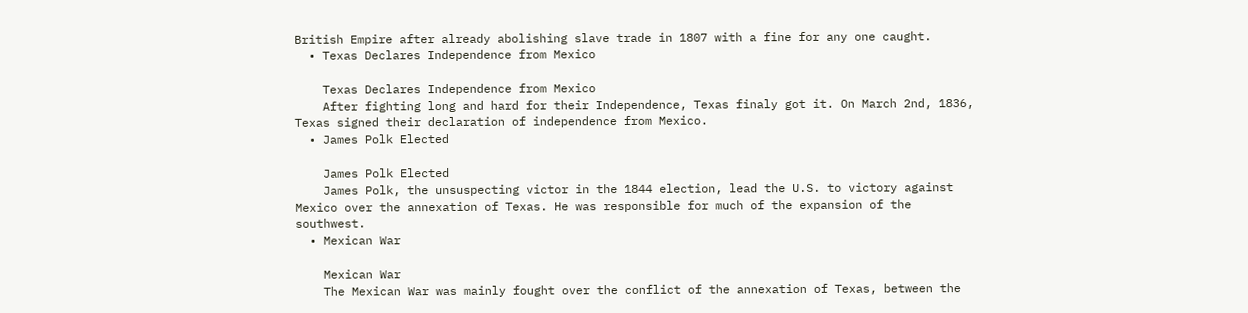British Empire after already abolishing slave trade in 1807 with a fine for any one caught.
  • Texas Declares Independence from Mexico

    Texas Declares Independence from Mexico
    After fighting long and hard for their Independence, Texas finaly got it. On March 2nd, 1836, Texas signed their declaration of independence from Mexico.
  • James Polk Elected

    James Polk Elected
    James Polk, the unsuspecting victor in the 1844 election, lead the U.S. to victory against Mexico over the annexation of Texas. He was responsible for much of the expansion of the southwest.
  • Mexican War

    Mexican War
    The Mexican War was mainly fought over the conflict of the annexation of Texas, between the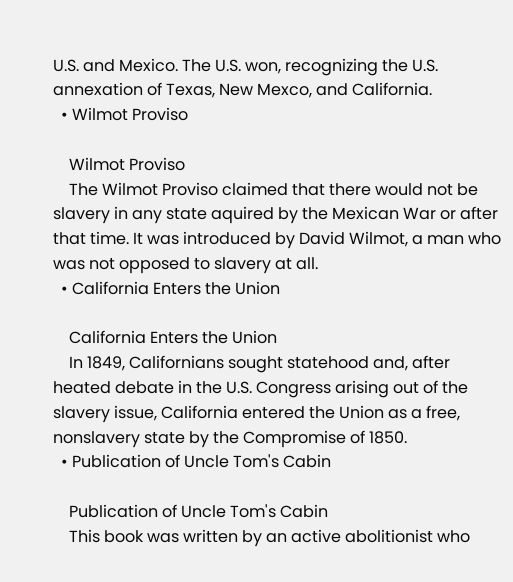U.S. and Mexico. The U.S. won, recognizing the U.S. annexation of Texas, New Mexco, and California.
  • Wilmot Proviso

    Wilmot Proviso
    The Wilmot Proviso claimed that there would not be slavery in any state aquired by the Mexican War or after that time. It was introduced by David Wilmot, a man who was not opposed to slavery at all.
  • California Enters the Union

    California Enters the Union
    In 1849, Californians sought statehood and, after heated debate in the U.S. Congress arising out of the slavery issue, California entered the Union as a free, nonslavery state by the Compromise of 1850.
  • Publication of Uncle Tom's Cabin

    Publication of Uncle Tom's Cabin
    This book was written by an active abolitionist who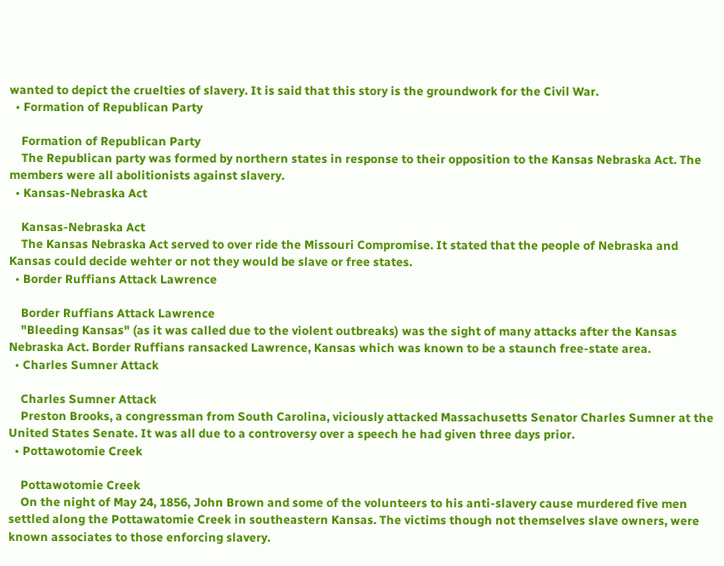wanted to depict the cruelties of slavery. It is said that this story is the groundwork for the Civil War.
  • Formation of Republican Party

    Formation of Republican Party
    The Republican party was formed by northern states in response to their opposition to the Kansas Nebraska Act. The members were all abolitionists against slavery.
  • Kansas-Nebraska Act

    Kansas-Nebraska Act
    The Kansas Nebraska Act served to over ride the Missouri Compromise. It stated that the people of Nebraska and Kansas could decide wehter or not they would be slave or free states.
  • Border Ruffians Attack Lawrence

    Border Ruffians Attack Lawrence
    "Bleeding Kansas" (as it was called due to the violent outbreaks) was the sight of many attacks after the Kansas Nebraska Act. Border Ruffians ransacked Lawrence, Kansas which was known to be a staunch free-state area.
  • Charles Sumner Attack

    Charles Sumner Attack
    Preston Brooks, a congressman from South Carolina, viciously attacked Massachusetts Senator Charles Sumner at the United States Senate. It was all due to a controversy over a speech he had given three days prior.
  • Pottawotomie Creek

    Pottawotomie Creek
    On the night of May 24, 1856, John Brown and some of the volunteers to his anti-slavery cause murdered five men settled along the Pottawatomie Creek in southeastern Kansas. The victims though not themselves slave owners, were known associates to those enforcing slavery.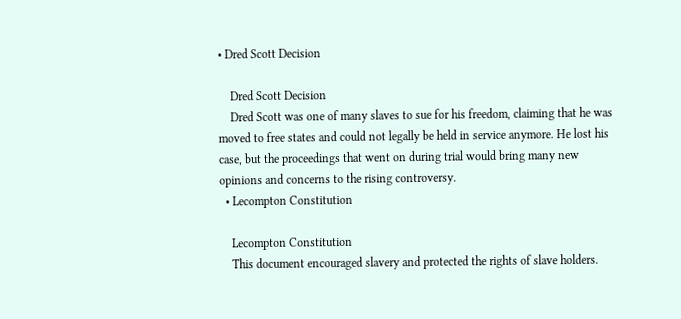• Dred Scott Decision

    Dred Scott Decision
    Dred Scott was one of many slaves to sue for his freedom, claiming that he was moved to free states and could not legally be held in service anymore. He lost his case, but the proceedings that went on during trial would bring many new opinions and concerns to the rising controversy.
  • Lecompton Constitution

    Lecompton Constitution
    This document encouraged slavery and protected the rights of slave holders.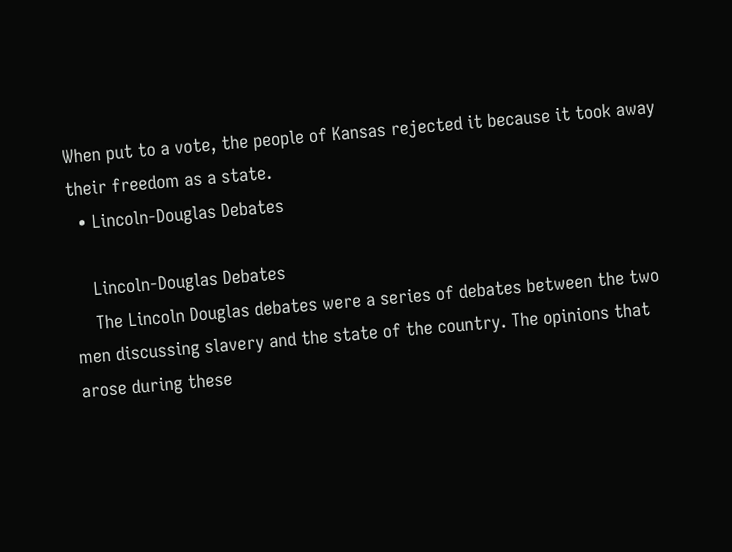When put to a vote, the people of Kansas rejected it because it took away their freedom as a state.
  • Lincoln-Douglas Debates

    Lincoln-Douglas Debates
    The Lincoln Douglas debates were a series of debates between the two men discussing slavery and the state of the country. The opinions that arose during these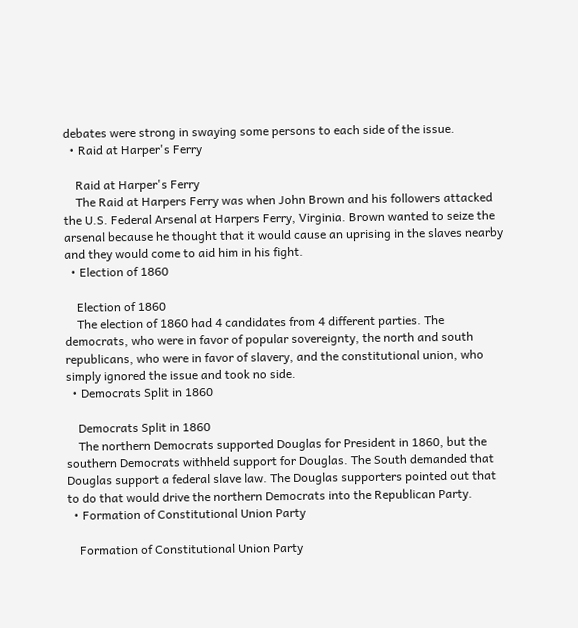debates were strong in swaying some persons to each side of the issue.
  • Raid at Harper's Ferry

    Raid at Harper's Ferry
    The Raid at Harpers Ferry was when John Brown and his followers attacked the U.S. Federal Arsenal at Harpers Ferry, Virginia. Brown wanted to seize the arsenal because he thought that it would cause an uprising in the slaves nearby and they would come to aid him in his fight.
  • Election of 1860

    Election of 1860
    The election of 1860 had 4 candidates from 4 different parties. The democrats, who were in favor of popular sovereignty, the north and south republicans, who were in favor of slavery, and the constitutional union, who simply ignored the issue and took no side.
  • Democrats Split in 1860

    Democrats Split in 1860
    The northern Democrats supported Douglas for President in 1860, but the southern Democrats withheld support for Douglas. The South demanded that Douglas support a federal slave law. The Douglas supporters pointed out that to do that would drive the northern Democrats into the Republican Party.
  • Formation of Constitutional Union Party

    Formation of Constitutional Union Party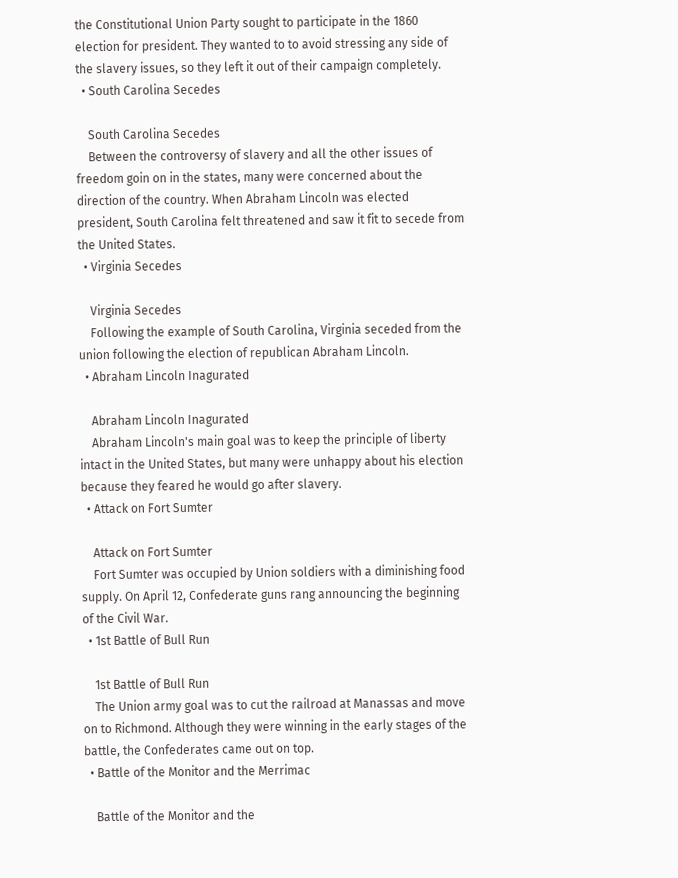the Constitutional Union Party sought to participate in the 1860 election for president. They wanted to to avoid stressing any side of the slavery issues, so they left it out of their campaign completely.
  • South Carolina Secedes

    South Carolina Secedes
    Between the controversy of slavery and all the other issues of freedom goin on in the states, many were concerned about the direction of the country. When Abraham Lincoln was elected president, South Carolina felt threatened and saw it fit to secede from the United States.
  • Virginia Secedes

    Virginia Secedes
    Following the example of South Carolina, Virginia seceded from the union following the election of republican Abraham Lincoln.
  • Abraham Lincoln Inagurated

    Abraham Lincoln Inagurated
    Abraham Lincoln's main goal was to keep the principle of liberty intact in the United States, but many were unhappy about his election because they feared he would go after slavery.
  • Attack on Fort Sumter

    Attack on Fort Sumter
    Fort Sumter was occupied by Union soldiers with a diminishing food supply. On April 12, Confederate guns rang announcing the beginning of the Civil War.
  • 1st Battle of Bull Run

    1st Battle of Bull Run
    The Union army goal was to cut the railroad at Manassas and move on to Richmond. Although they were winning in the early stages of the battle, the Confederates came out on top.
  • Battle of the Monitor and the Merrimac

    Battle of the Monitor and the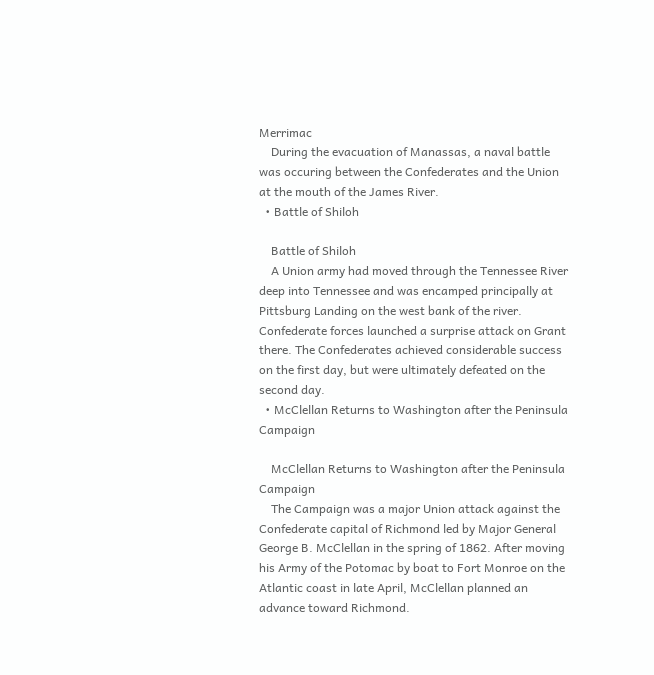Merrimac
    During the evacuation of Manassas, a naval battle was occuring between the Confederates and the Union at the mouth of the James River.
  • Battle of Shiloh

    Battle of Shiloh
    A Union army had moved through the Tennessee River deep into Tennessee and was encamped principally at Pittsburg Landing on the west bank of the river. Confederate forces launched a surprise attack on Grant there. The Confederates achieved considerable success on the first day, but were ultimately defeated on the second day.
  • McClellan Returns to Washington after the Peninsula Campaign

    McClellan Returns to Washington after the Peninsula Campaign
    The Campaign was a major Union attack against the Confederate capital of Richmond led by Major General George B. McClellan in the spring of 1862. After moving his Army of the Potomac by boat to Fort Monroe on the Atlantic coast in late April, McClellan planned an advance toward Richmond.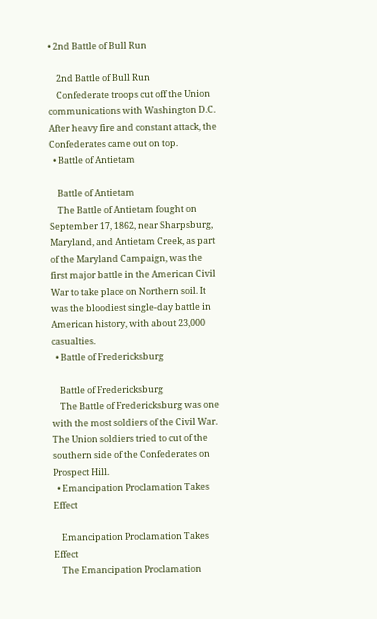• 2nd Battle of Bull Run

    2nd Battle of Bull Run
    Confederate troops cut off the Union communications with Washington D.C. After heavy fire and constant attack, the Confederates came out on top.
  • Battle of Antietam

    Battle of Antietam
    The Battle of Antietam fought on September 17, 1862, near Sharpsburg, Maryland, and Antietam Creek, as part of the Maryland Campaign, was the first major battle in the American Civil War to take place on Northern soil. It was the bloodiest single-day battle in American history, with about 23,000 casualties.
  • Battle of Fredericksburg

    Battle of Fredericksburg
    The Battle of Fredericksburg was one with the most soldiers of the Civil War. The Union soldiers tried to cut of the southern side of the Confederates on Prospect Hill.
  • Emancipation Proclamation Takes Effect

    Emancipation Proclamation Takes Effect
    The Emancipation Proclamation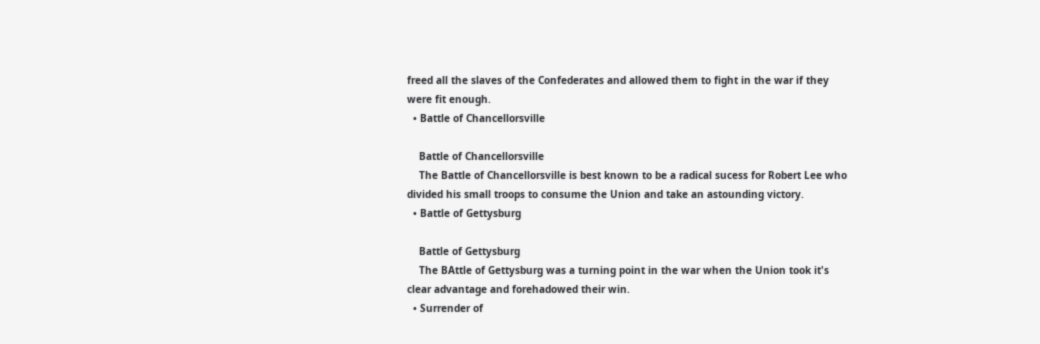freed all the slaves of the Confederates and allowed them to fight in the war if they were fit enough.
  • Battle of Chancellorsville

    Battle of Chancellorsville
    The Battle of Chancellorsville is best known to be a radical sucess for Robert Lee who divided his small troops to consume the Union and take an astounding victory.
  • Battle of Gettysburg

    Battle of Gettysburg
    The BAttle of Gettysburg was a turning point in the war when the Union took it's clear advantage and forehadowed their win.
  • Surrender of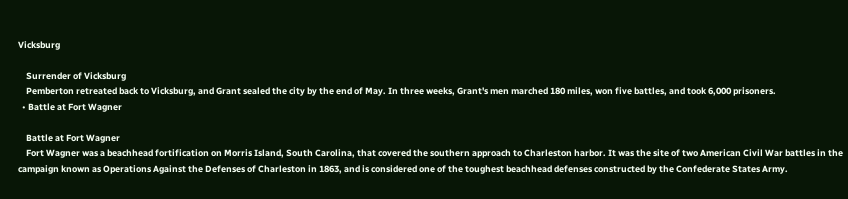Vicksburg

    Surrender of Vicksburg
    Pemberton retreated back to Vicksburg, and Grant sealed the city by the end of May. In three weeks, Grant's men marched 180 miles, won five battles, and took 6,000 prisoners.
  • Battle at Fort Wagner

    Battle at Fort Wagner
    Fort Wagner was a beachhead fortification on Morris Island, South Carolina, that covered the southern approach to Charleston harbor. It was the site of two American Civil War battles in the campaign known as Operations Against the Defenses of Charleston in 1863, and is considered one of the toughest beachhead defenses constructed by the Confederate States Army.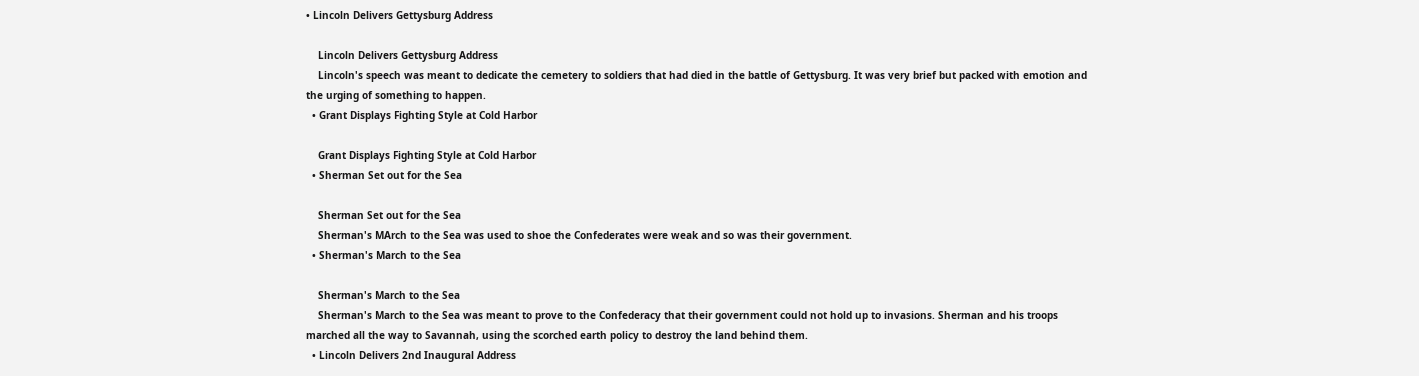• Lincoln Delivers Gettysburg Address

    Lincoln Delivers Gettysburg Address
    Lincoln's speech was meant to dedicate the cemetery to soldiers that had died in the battle of Gettysburg. It was very brief but packed with emotion and the urging of something to happen.
  • Grant Displays Fighting Style at Cold Harbor

    Grant Displays Fighting Style at Cold Harbor
  • Sherman Set out for the Sea

    Sherman Set out for the Sea
    Sherman's MArch to the Sea was used to shoe the Confederates were weak and so was their government.
  • Sherman's March to the Sea

    Sherman's March to the Sea
    Sherman's March to the Sea was meant to prove to the Confederacy that their government could not hold up to invasions. Sherman and his troops marched all the way to Savannah, using the scorched earth policy to destroy the land behind them.
  • Lincoln Delivers 2nd Inaugural Address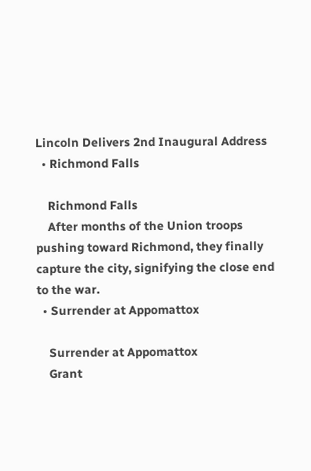Lincoln Delivers 2nd Inaugural Address
  • Richmond Falls

    Richmond Falls
    After months of the Union troops pushing toward Richmond, they finally capture the city, signifying the close end to the war.
  • Surrender at Appomattox

    Surrender at Appomattox
    Grant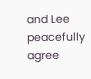and Lee peacefully agree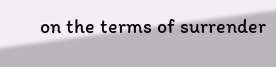on the terms of surrender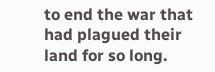to end the war that had plagued their land for so long.